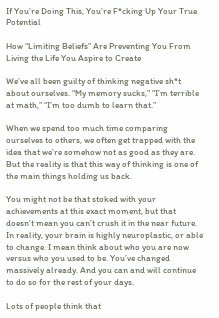If You’re Doing This, You’re F*cking Up Your True Potential

How “Limiting Beliefs” Are Preventing You From Living the Life You Aspire to Create

We’ve all been guilty of thinking negative sh*t about ourselves. “My memory sucks,” “I’m terrible at math,” “I’m too dumb to learn that.”

When we spend too much time comparing ourselves to others, we often get trapped with the idea that we’re somehow not as good as they are. But the reality is that this way of thinking is one of the main things holding us back.

You might not be that stoked with your achievements at this exact moment, but that doesn’t mean you can’t crush it in the near future. In reality, your brain is highly neuroplastic, or able to change. I mean think about who you are now versus who you used to be. You’ve changed massively already. And you can and will continue to do so for the rest of your days.

Lots of people think that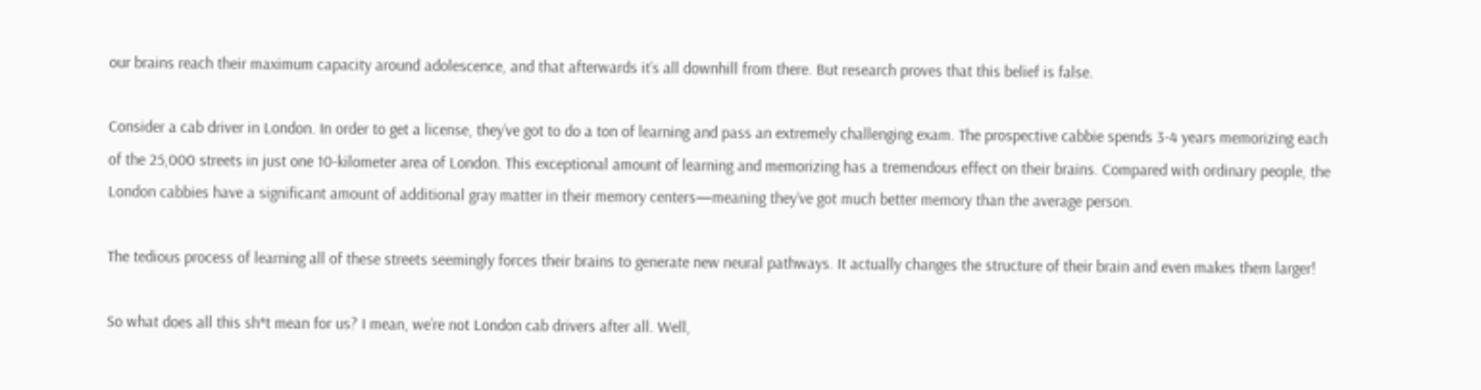our brains reach their maximum capacity around adolescence, and that afterwards it’s all downhill from there. But research proves that this belief is false.

Consider a cab driver in London. In order to get a license, they’ve got to do a ton of learning and pass an extremely challenging exam. The prospective cabbie spends 3-4 years memorizing each of the 25,000 streets in just one 10-kilometer area of London. This exceptional amount of learning and memorizing has a tremendous effect on their brains. Compared with ordinary people, the London cabbies have a significant amount of additional gray matter in their memory centers—meaning they’ve got much better memory than the average person.

The tedious process of learning all of these streets seemingly forces their brains to generate new neural pathways. It actually changes the structure of their brain and even makes them larger!

So what does all this sh*t mean for us? I mean, we’re not London cab drivers after all. Well,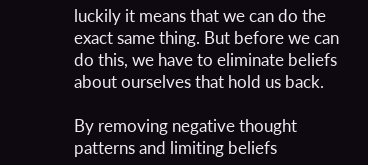luckily it means that we can do the exact same thing. But before we can do this, we have to eliminate beliefs about ourselves that hold us back.

By removing negative thought patterns and limiting beliefs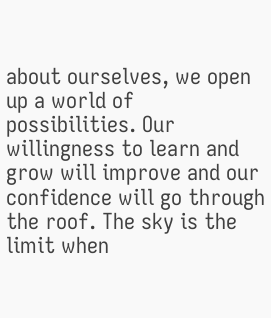about ourselves, we open up a world of possibilities. Our willingness to learn and grow will improve and our confidence will go through the roof. The sky is the limit when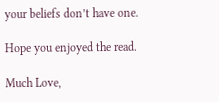your beliefs don’t have one.

Hope you enjoyed the read.

Much Love,